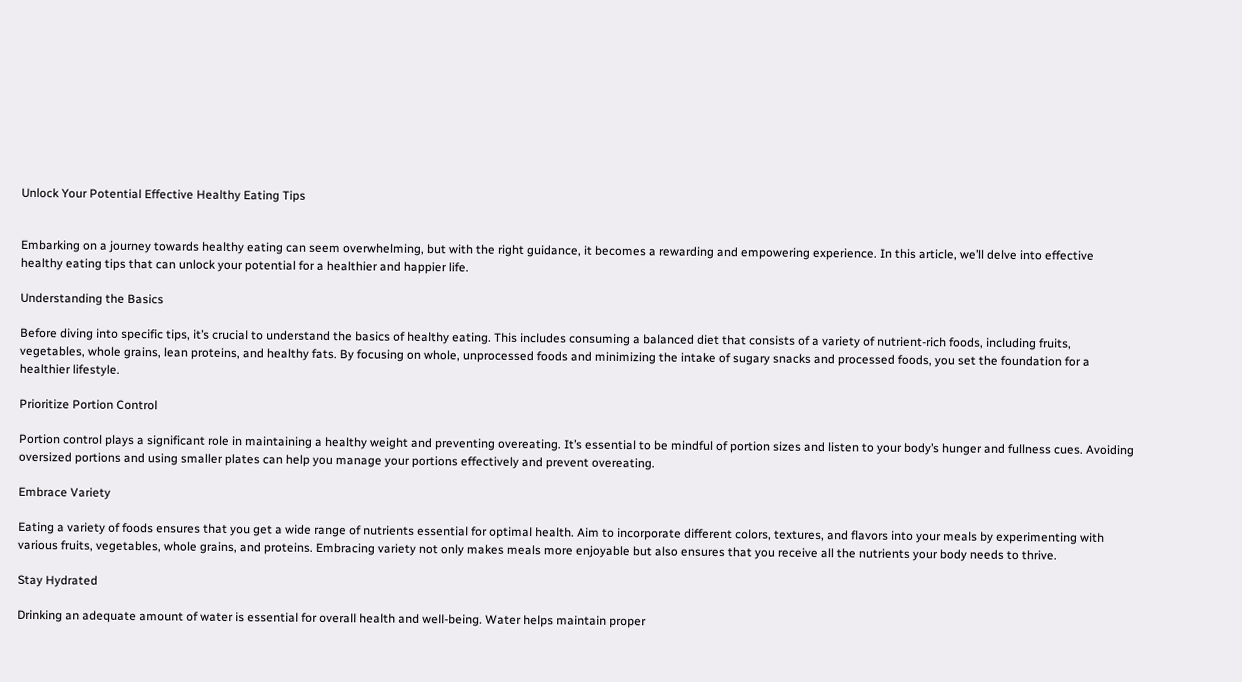Unlock Your Potential Effective Healthy Eating Tips


Embarking on a journey towards healthy eating can seem overwhelming, but with the right guidance, it becomes a rewarding and empowering experience. In this article, we’ll delve into effective healthy eating tips that can unlock your potential for a healthier and happier life.

Understanding the Basics

Before diving into specific tips, it’s crucial to understand the basics of healthy eating. This includes consuming a balanced diet that consists of a variety of nutrient-rich foods, including fruits, vegetables, whole grains, lean proteins, and healthy fats. By focusing on whole, unprocessed foods and minimizing the intake of sugary snacks and processed foods, you set the foundation for a healthier lifestyle.

Prioritize Portion Control

Portion control plays a significant role in maintaining a healthy weight and preventing overeating. It’s essential to be mindful of portion sizes and listen to your body’s hunger and fullness cues. Avoiding oversized portions and using smaller plates can help you manage your portions effectively and prevent overeating.

Embrace Variety

Eating a variety of foods ensures that you get a wide range of nutrients essential for optimal health. Aim to incorporate different colors, textures, and flavors into your meals by experimenting with various fruits, vegetables, whole grains, and proteins. Embracing variety not only makes meals more enjoyable but also ensures that you receive all the nutrients your body needs to thrive.

Stay Hydrated

Drinking an adequate amount of water is essential for overall health and well-being. Water helps maintain proper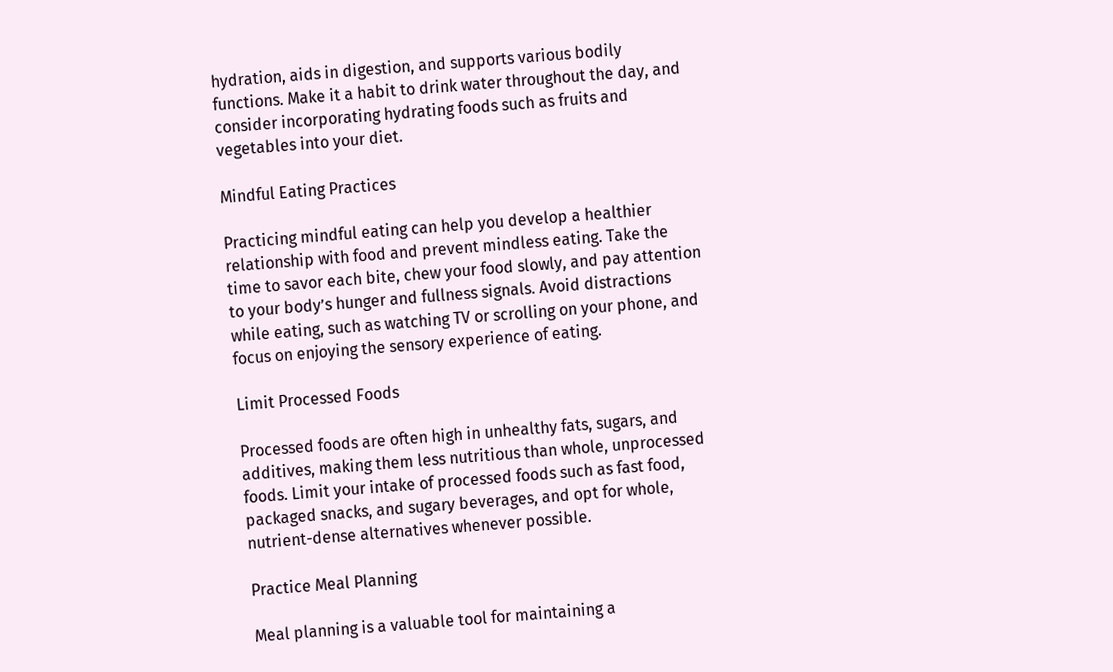hydration, aids in digestion, and supports various bodily functions. Make it a habit to drink water throughout the day, and consider incorporating hydrating foods such as fruits and vegetables into your diet.

Mindful Eating Practices

Practicing mindful eating can help you develop a healthier relationship with food and prevent mindless eating. Take the time to savor each bite, chew your food slowly, and pay attention to your body’s hunger and fullness signals. Avoid distractions while eating, such as watching TV or scrolling on your phone, and focus on enjoying the sensory experience of eating.

Limit Processed Foods

Processed foods are often high in unhealthy fats, sugars, and additives, making them less nutritious than whole, unprocessed foods. Limit your intake of processed foods such as fast food, packaged snacks, and sugary beverages, and opt for whole, nutrient-dense alternatives whenever possible.

Practice Meal Planning

Meal planning is a valuable tool for maintaining a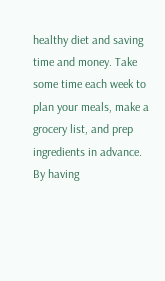healthy diet and saving time and money. Take some time each week to plan your meals, make a grocery list, and prep ingredients in advance. By having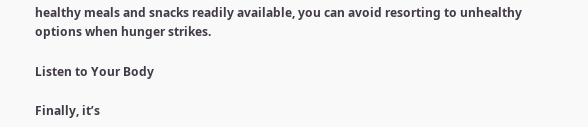healthy meals and snacks readily available, you can avoid resorting to unhealthy options when hunger strikes.

Listen to Your Body

Finally, it’s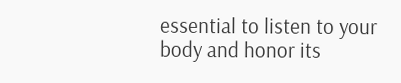essential to listen to your body and honor its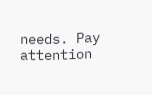needs. Pay attention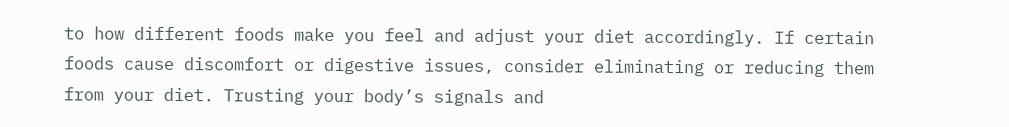to how different foods make you feel and adjust your diet accordingly. If certain foods cause discomfort or digestive issues, consider eliminating or reducing them from your diet. Trusting your body’s signals and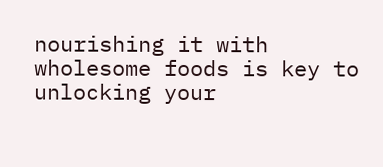nourishing it with wholesome foods is key to unlocking your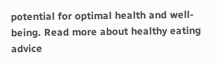potential for optimal health and well-being. Read more about healthy eating advice